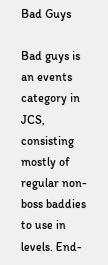Bad Guys

Bad guys is an events category in JCS, consisting mostly of regular non-boss baddies to use in levels. End-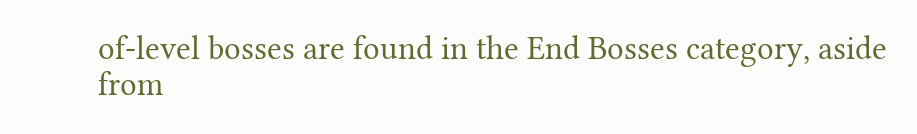of-level bosses are found in the End Bosses category, aside from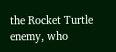the Rocket Turtle enemy, who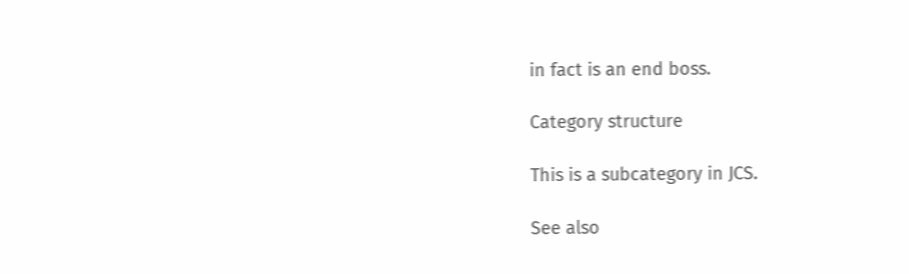in fact is an end boss.

Category structure

This is a subcategory in JCS.

See also